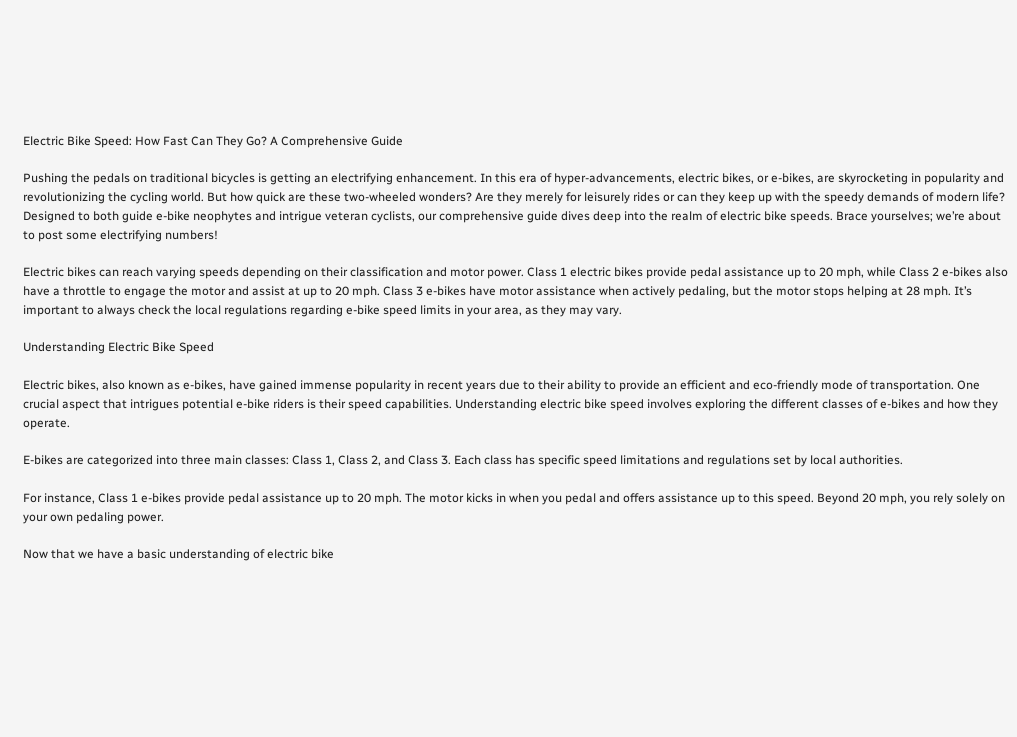Electric Bike Speed: How Fast Can They Go? A Comprehensive Guide

Pushing the pedals on traditional bicycles is getting an electrifying enhancement. In this era of hyper-advancements, electric bikes, or e-bikes, are skyrocketing in popularity and revolutionizing the cycling world. But how quick are these two-wheeled wonders? Are they merely for leisurely rides or can they keep up with the speedy demands of modern life? Designed to both guide e-bike neophytes and intrigue veteran cyclists, our comprehensive guide dives deep into the realm of electric bike speeds. Brace yourselves; we’re about to post some electrifying numbers!

Electric bikes can reach varying speeds depending on their classification and motor power. Class 1 electric bikes provide pedal assistance up to 20 mph, while Class 2 e-bikes also have a throttle to engage the motor and assist at up to 20 mph. Class 3 e-bikes have motor assistance when actively pedaling, but the motor stops helping at 28 mph. It’s important to always check the local regulations regarding e-bike speed limits in your area, as they may vary.

Understanding Electric Bike Speed

Electric bikes, also known as e-bikes, have gained immense popularity in recent years due to their ability to provide an efficient and eco-friendly mode of transportation. One crucial aspect that intrigues potential e-bike riders is their speed capabilities. Understanding electric bike speed involves exploring the different classes of e-bikes and how they operate.

E-bikes are categorized into three main classes: Class 1, Class 2, and Class 3. Each class has specific speed limitations and regulations set by local authorities.

For instance, Class 1 e-bikes provide pedal assistance up to 20 mph. The motor kicks in when you pedal and offers assistance up to this speed. Beyond 20 mph, you rely solely on your own pedaling power.

Now that we have a basic understanding of electric bike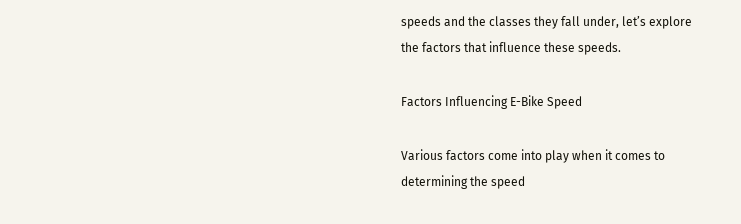speeds and the classes they fall under, let’s explore the factors that influence these speeds.

Factors Influencing E-Bike Speed

Various factors come into play when it comes to determining the speed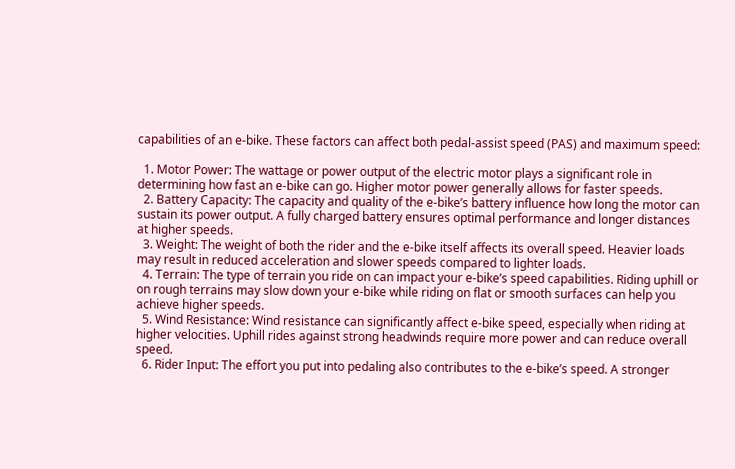capabilities of an e-bike. These factors can affect both pedal-assist speed (PAS) and maximum speed:

  1. Motor Power: The wattage or power output of the electric motor plays a significant role in determining how fast an e-bike can go. Higher motor power generally allows for faster speeds.
  2. Battery Capacity: The capacity and quality of the e-bike’s battery influence how long the motor can sustain its power output. A fully charged battery ensures optimal performance and longer distances at higher speeds.
  3. Weight: The weight of both the rider and the e-bike itself affects its overall speed. Heavier loads may result in reduced acceleration and slower speeds compared to lighter loads.
  4. Terrain: The type of terrain you ride on can impact your e-bike’s speed capabilities. Riding uphill or on rough terrains may slow down your e-bike while riding on flat or smooth surfaces can help you achieve higher speeds.
  5. Wind Resistance: Wind resistance can significantly affect e-bike speed, especially when riding at higher velocities. Uphill rides against strong headwinds require more power and can reduce overall speed.
  6. Rider Input: The effort you put into pedaling also contributes to the e-bike’s speed. A stronger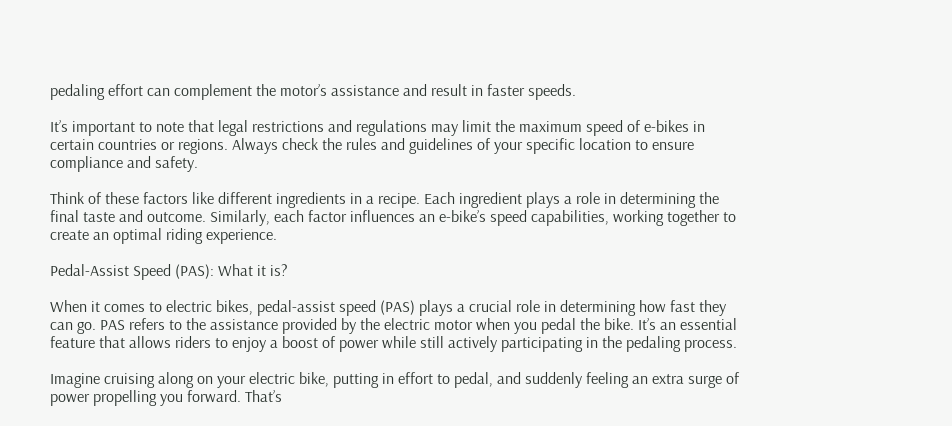pedaling effort can complement the motor’s assistance and result in faster speeds.

It’s important to note that legal restrictions and regulations may limit the maximum speed of e-bikes in certain countries or regions. Always check the rules and guidelines of your specific location to ensure compliance and safety.

Think of these factors like different ingredients in a recipe. Each ingredient plays a role in determining the final taste and outcome. Similarly, each factor influences an e-bike’s speed capabilities, working together to create an optimal riding experience.

Pedal-Assist Speed (PAS): What it is?

When it comes to electric bikes, pedal-assist speed (PAS) plays a crucial role in determining how fast they can go. PAS refers to the assistance provided by the electric motor when you pedal the bike. It’s an essential feature that allows riders to enjoy a boost of power while still actively participating in the pedaling process.

Imagine cruising along on your electric bike, putting in effort to pedal, and suddenly feeling an extra surge of power propelling you forward. That’s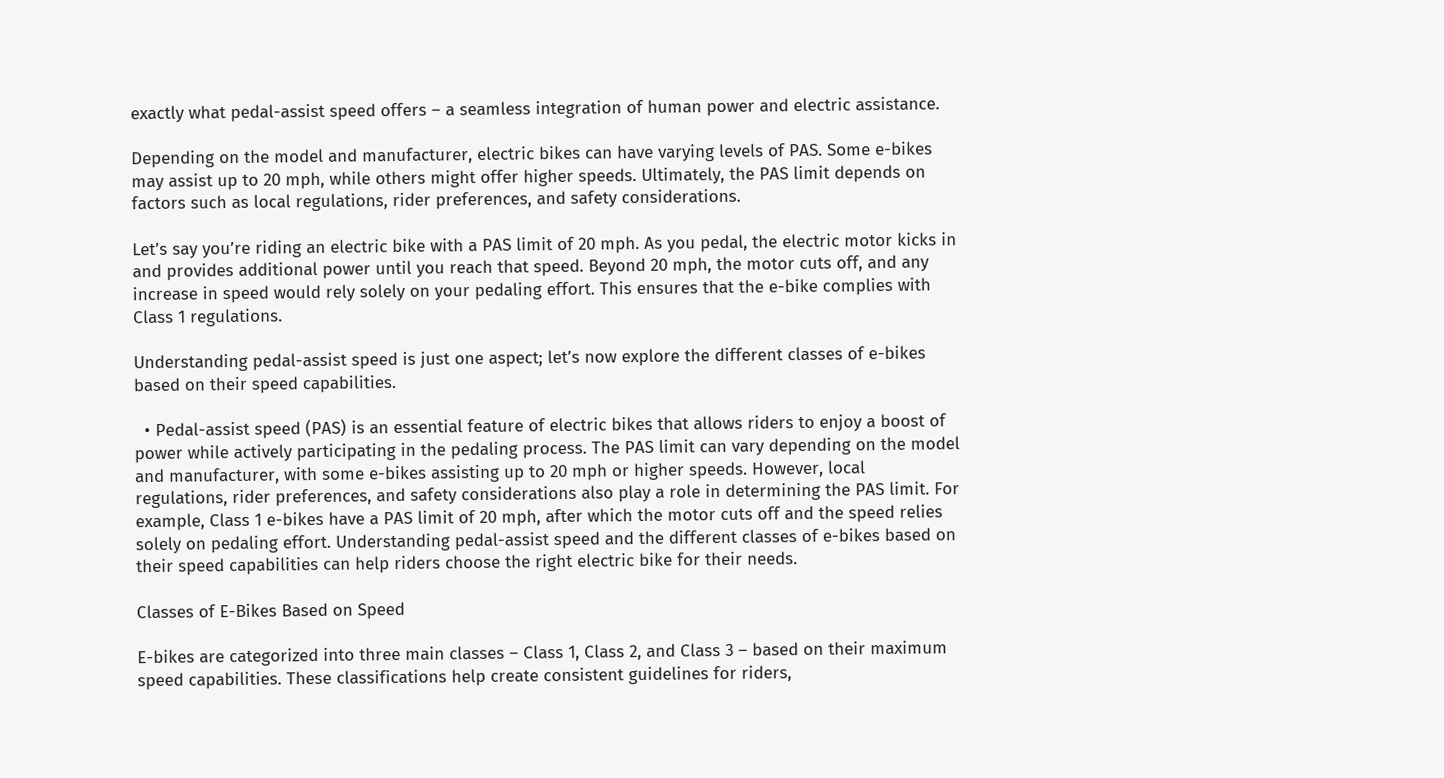exactly what pedal-assist speed offers – a seamless integration of human power and electric assistance.

Depending on the model and manufacturer, electric bikes can have varying levels of PAS. Some e-bikes may assist up to 20 mph, while others might offer higher speeds. Ultimately, the PAS limit depends on factors such as local regulations, rider preferences, and safety considerations.

Let’s say you’re riding an electric bike with a PAS limit of 20 mph. As you pedal, the electric motor kicks in and provides additional power until you reach that speed. Beyond 20 mph, the motor cuts off, and any increase in speed would rely solely on your pedaling effort. This ensures that the e-bike complies with Class 1 regulations.

Understanding pedal-assist speed is just one aspect; let’s now explore the different classes of e-bikes based on their speed capabilities.

  • Pedal-assist speed (PAS) is an essential feature of electric bikes that allows riders to enjoy a boost of power while actively participating in the pedaling process. The PAS limit can vary depending on the model and manufacturer, with some e-bikes assisting up to 20 mph or higher speeds. However, local regulations, rider preferences, and safety considerations also play a role in determining the PAS limit. For example, Class 1 e-bikes have a PAS limit of 20 mph, after which the motor cuts off and the speed relies solely on pedaling effort. Understanding pedal-assist speed and the different classes of e-bikes based on their speed capabilities can help riders choose the right electric bike for their needs.

Classes of E-Bikes Based on Speed

E-bikes are categorized into three main classes – Class 1, Class 2, and Class 3 – based on their maximum speed capabilities. These classifications help create consistent guidelines for riders,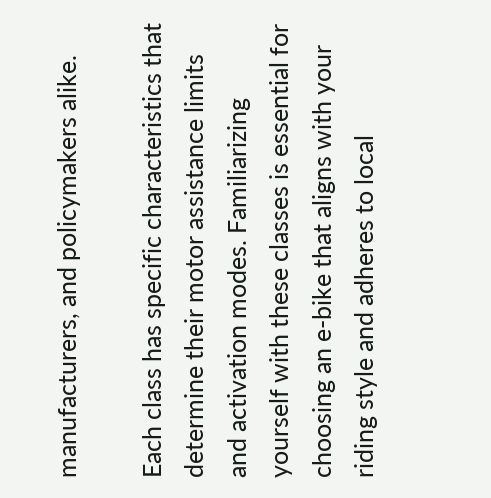manufacturers, and policymakers alike.

Each class has specific characteristics that determine their motor assistance limits and activation modes. Familiarizing yourself with these classes is essential for choosing an e-bike that aligns with your riding style and adheres to local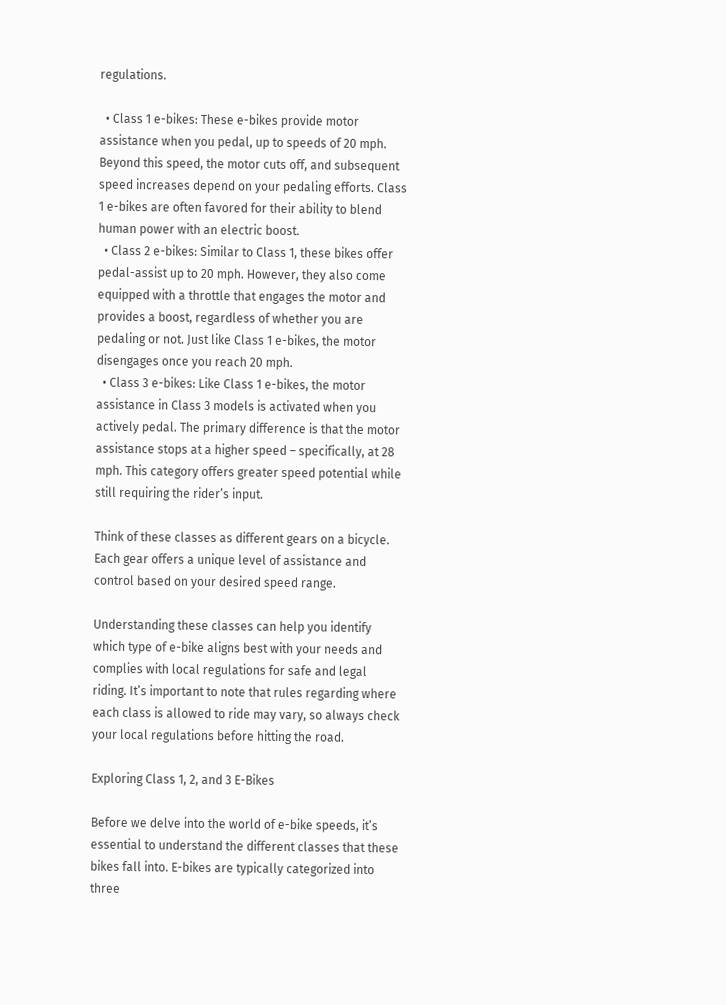regulations.

  • Class 1 e-bikes: These e-bikes provide motor assistance when you pedal, up to speeds of 20 mph. Beyond this speed, the motor cuts off, and subsequent speed increases depend on your pedaling efforts. Class 1 e-bikes are often favored for their ability to blend human power with an electric boost.
  • Class 2 e-bikes: Similar to Class 1, these bikes offer pedal-assist up to 20 mph. However, they also come equipped with a throttle that engages the motor and provides a boost, regardless of whether you are pedaling or not. Just like Class 1 e-bikes, the motor disengages once you reach 20 mph.
  • Class 3 e-bikes: Like Class 1 e-bikes, the motor assistance in Class 3 models is activated when you actively pedal. The primary difference is that the motor assistance stops at a higher speed – specifically, at 28 mph. This category offers greater speed potential while still requiring the rider’s input.

Think of these classes as different gears on a bicycle. Each gear offers a unique level of assistance and control based on your desired speed range.

Understanding these classes can help you identify which type of e-bike aligns best with your needs and complies with local regulations for safe and legal riding. It’s important to note that rules regarding where each class is allowed to ride may vary, so always check your local regulations before hitting the road.

Exploring Class 1, 2, and 3 E-Bikes

Before we delve into the world of e-bike speeds, it’s essential to understand the different classes that these bikes fall into. E-bikes are typically categorized into three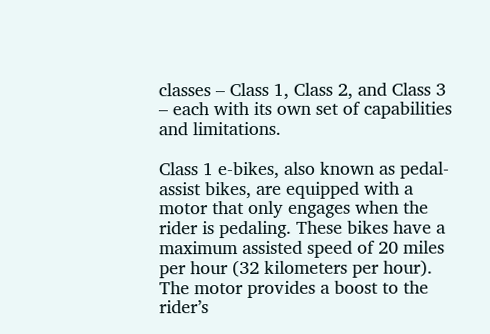classes – Class 1, Class 2, and Class 3 – each with its own set of capabilities and limitations.

Class 1 e-bikes, also known as pedal-assist bikes, are equipped with a motor that only engages when the rider is pedaling. These bikes have a maximum assisted speed of 20 miles per hour (32 kilometers per hour). The motor provides a boost to the rider’s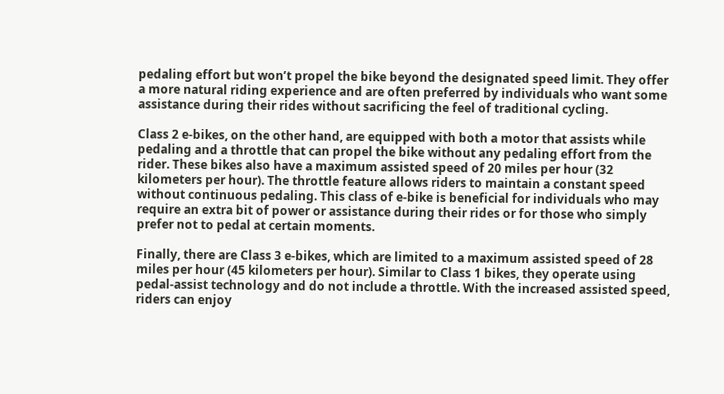pedaling effort but won’t propel the bike beyond the designated speed limit. They offer a more natural riding experience and are often preferred by individuals who want some assistance during their rides without sacrificing the feel of traditional cycling.

Class 2 e-bikes, on the other hand, are equipped with both a motor that assists while pedaling and a throttle that can propel the bike without any pedaling effort from the rider. These bikes also have a maximum assisted speed of 20 miles per hour (32 kilometers per hour). The throttle feature allows riders to maintain a constant speed without continuous pedaling. This class of e-bike is beneficial for individuals who may require an extra bit of power or assistance during their rides or for those who simply prefer not to pedal at certain moments.

Finally, there are Class 3 e-bikes, which are limited to a maximum assisted speed of 28 miles per hour (45 kilometers per hour). Similar to Class 1 bikes, they operate using pedal-assist technology and do not include a throttle. With the increased assisted speed, riders can enjoy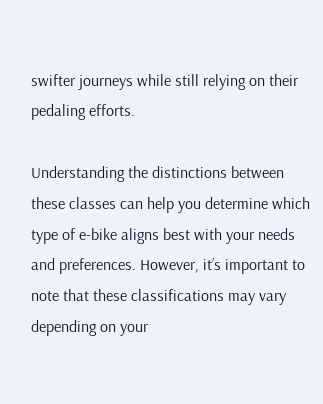swifter journeys while still relying on their pedaling efforts.

Understanding the distinctions between these classes can help you determine which type of e-bike aligns best with your needs and preferences. However, it’s important to note that these classifications may vary depending on your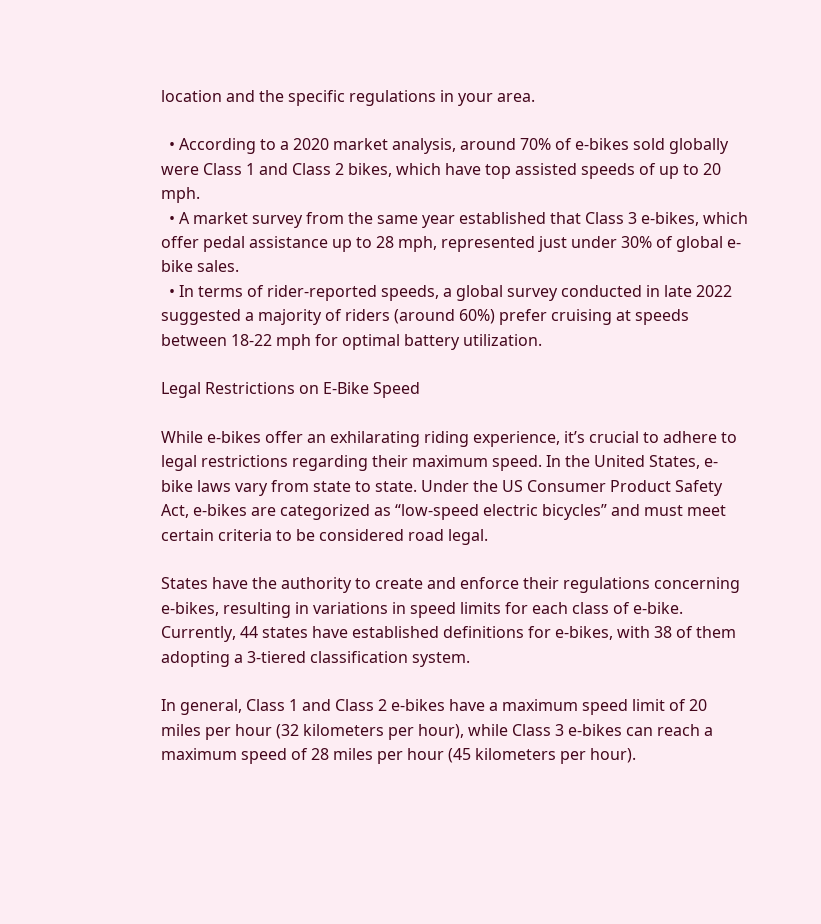location and the specific regulations in your area.

  • According to a 2020 market analysis, around 70% of e-bikes sold globally were Class 1 and Class 2 bikes, which have top assisted speeds of up to 20 mph.
  • A market survey from the same year established that Class 3 e-bikes, which offer pedal assistance up to 28 mph, represented just under 30% of global e-bike sales.
  • In terms of rider-reported speeds, a global survey conducted in late 2022 suggested a majority of riders (around 60%) prefer cruising at speeds between 18-22 mph for optimal battery utilization.

Legal Restrictions on E-Bike Speed

While e-bikes offer an exhilarating riding experience, it’s crucial to adhere to legal restrictions regarding their maximum speed. In the United States, e-bike laws vary from state to state. Under the US Consumer Product Safety Act, e-bikes are categorized as “low-speed electric bicycles” and must meet certain criteria to be considered road legal.

States have the authority to create and enforce their regulations concerning e-bikes, resulting in variations in speed limits for each class of e-bike. Currently, 44 states have established definitions for e-bikes, with 38 of them adopting a 3-tiered classification system.

In general, Class 1 and Class 2 e-bikes have a maximum speed limit of 20 miles per hour (32 kilometers per hour), while Class 3 e-bikes can reach a maximum speed of 28 miles per hour (45 kilometers per hour).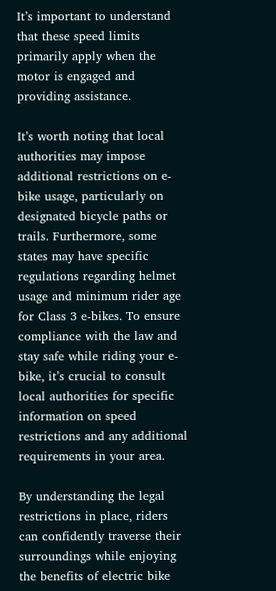It’s important to understand that these speed limits primarily apply when the motor is engaged and providing assistance.

It’s worth noting that local authorities may impose additional restrictions on e-bike usage, particularly on designated bicycle paths or trails. Furthermore, some states may have specific regulations regarding helmet usage and minimum rider age for Class 3 e-bikes. To ensure compliance with the law and stay safe while riding your e-bike, it’s crucial to consult local authorities for specific information on speed restrictions and any additional requirements in your area.

By understanding the legal restrictions in place, riders can confidently traverse their surroundings while enjoying the benefits of electric bike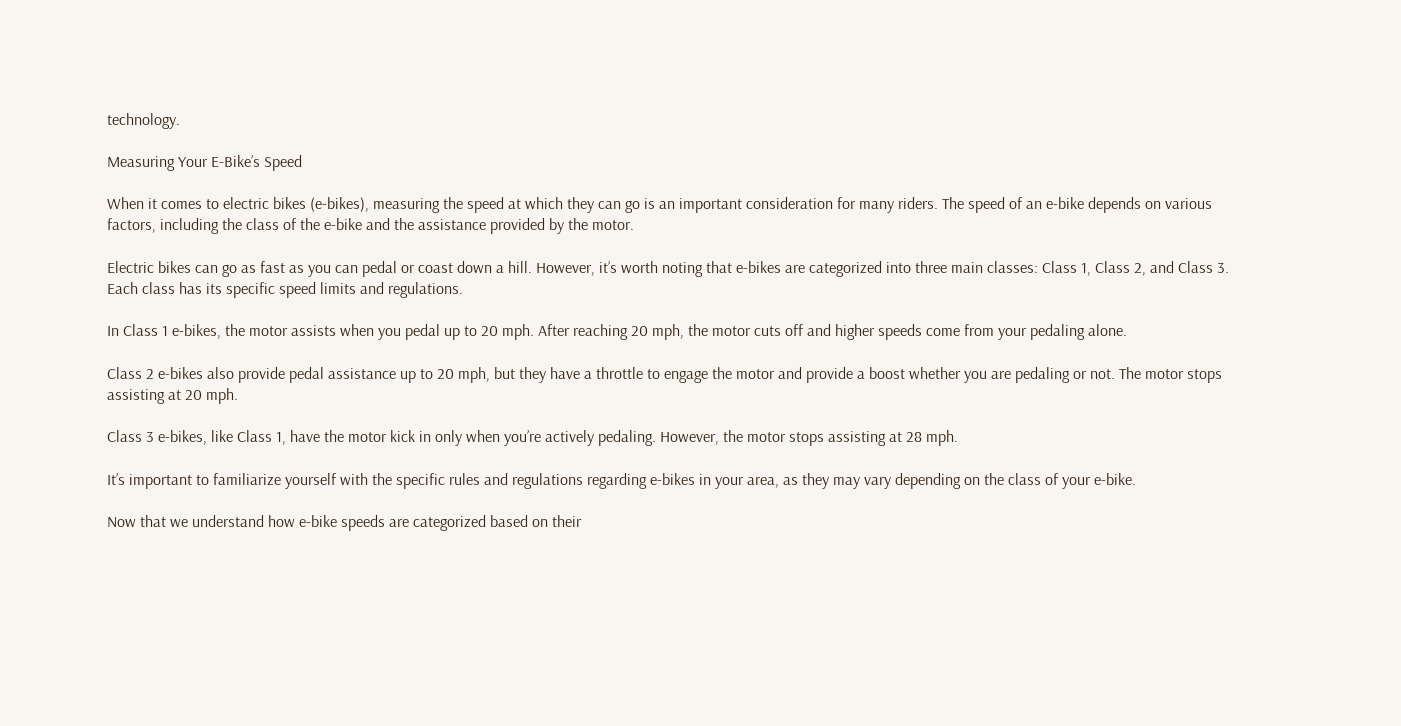technology.

Measuring Your E-Bike’s Speed

When it comes to electric bikes (e-bikes), measuring the speed at which they can go is an important consideration for many riders. The speed of an e-bike depends on various factors, including the class of the e-bike and the assistance provided by the motor.

Electric bikes can go as fast as you can pedal or coast down a hill. However, it’s worth noting that e-bikes are categorized into three main classes: Class 1, Class 2, and Class 3. Each class has its specific speed limits and regulations.

In Class 1 e-bikes, the motor assists when you pedal up to 20 mph. After reaching 20 mph, the motor cuts off and higher speeds come from your pedaling alone.

Class 2 e-bikes also provide pedal assistance up to 20 mph, but they have a throttle to engage the motor and provide a boost whether you are pedaling or not. The motor stops assisting at 20 mph.

Class 3 e-bikes, like Class 1, have the motor kick in only when you’re actively pedaling. However, the motor stops assisting at 28 mph.

It’s important to familiarize yourself with the specific rules and regulations regarding e-bikes in your area, as they may vary depending on the class of your e-bike.

Now that we understand how e-bike speeds are categorized based on their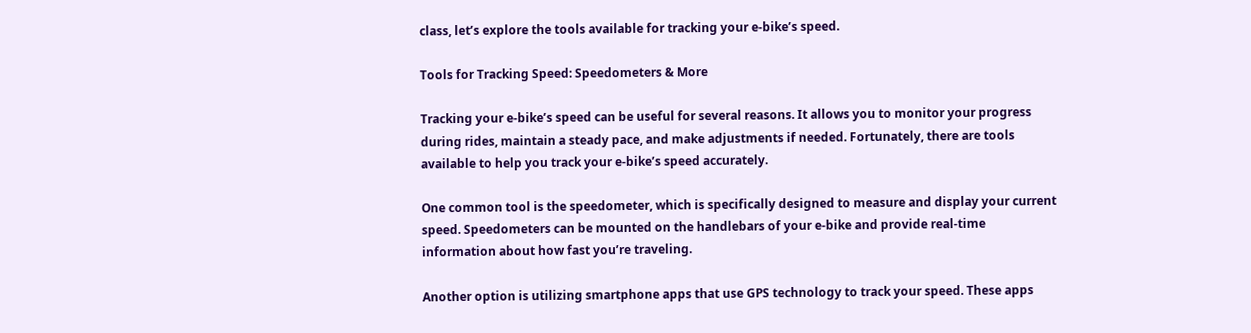class, let’s explore the tools available for tracking your e-bike’s speed.

Tools for Tracking Speed: Speedometers & More

Tracking your e-bike’s speed can be useful for several reasons. It allows you to monitor your progress during rides, maintain a steady pace, and make adjustments if needed. Fortunately, there are tools available to help you track your e-bike’s speed accurately.

One common tool is the speedometer, which is specifically designed to measure and display your current speed. Speedometers can be mounted on the handlebars of your e-bike and provide real-time information about how fast you’re traveling.

Another option is utilizing smartphone apps that use GPS technology to track your speed. These apps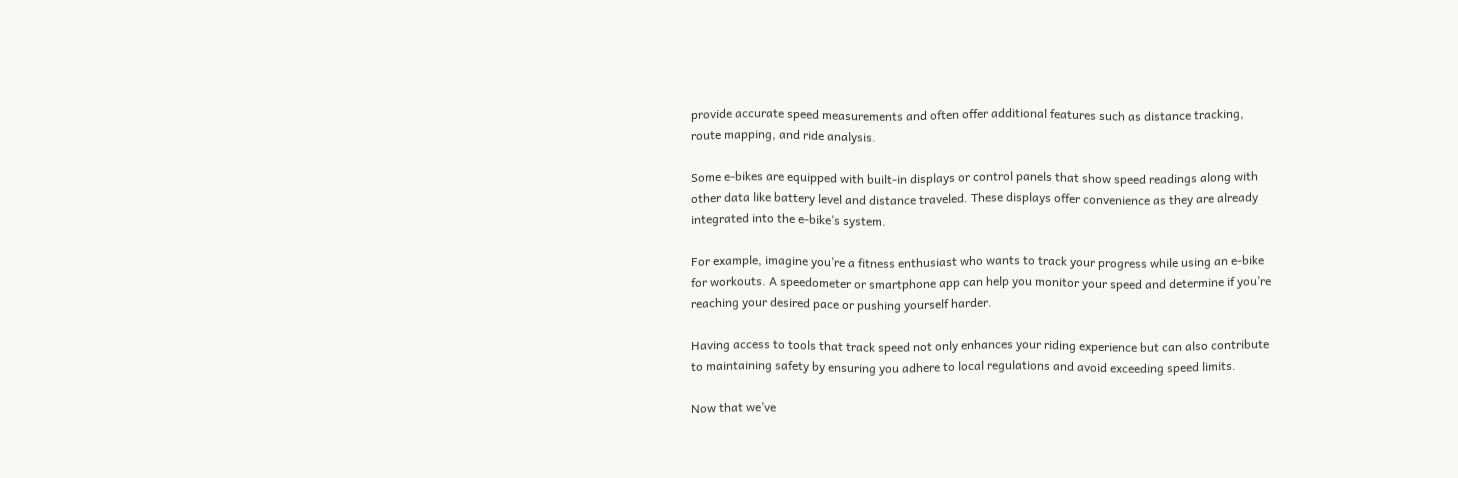provide accurate speed measurements and often offer additional features such as distance tracking, route mapping, and ride analysis.

Some e-bikes are equipped with built-in displays or control panels that show speed readings along with other data like battery level and distance traveled. These displays offer convenience as they are already integrated into the e-bike’s system.

For example, imagine you’re a fitness enthusiast who wants to track your progress while using an e-bike for workouts. A speedometer or smartphone app can help you monitor your speed and determine if you’re reaching your desired pace or pushing yourself harder.

Having access to tools that track speed not only enhances your riding experience but can also contribute to maintaining safety by ensuring you adhere to local regulations and avoid exceeding speed limits.

Now that we’ve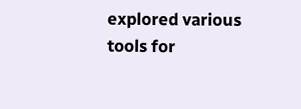explored various tools for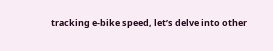tracking e-bike speed, let’s delve into other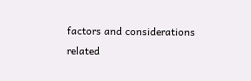factors and considerations related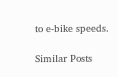to e-bike speeds.

Similar Posts